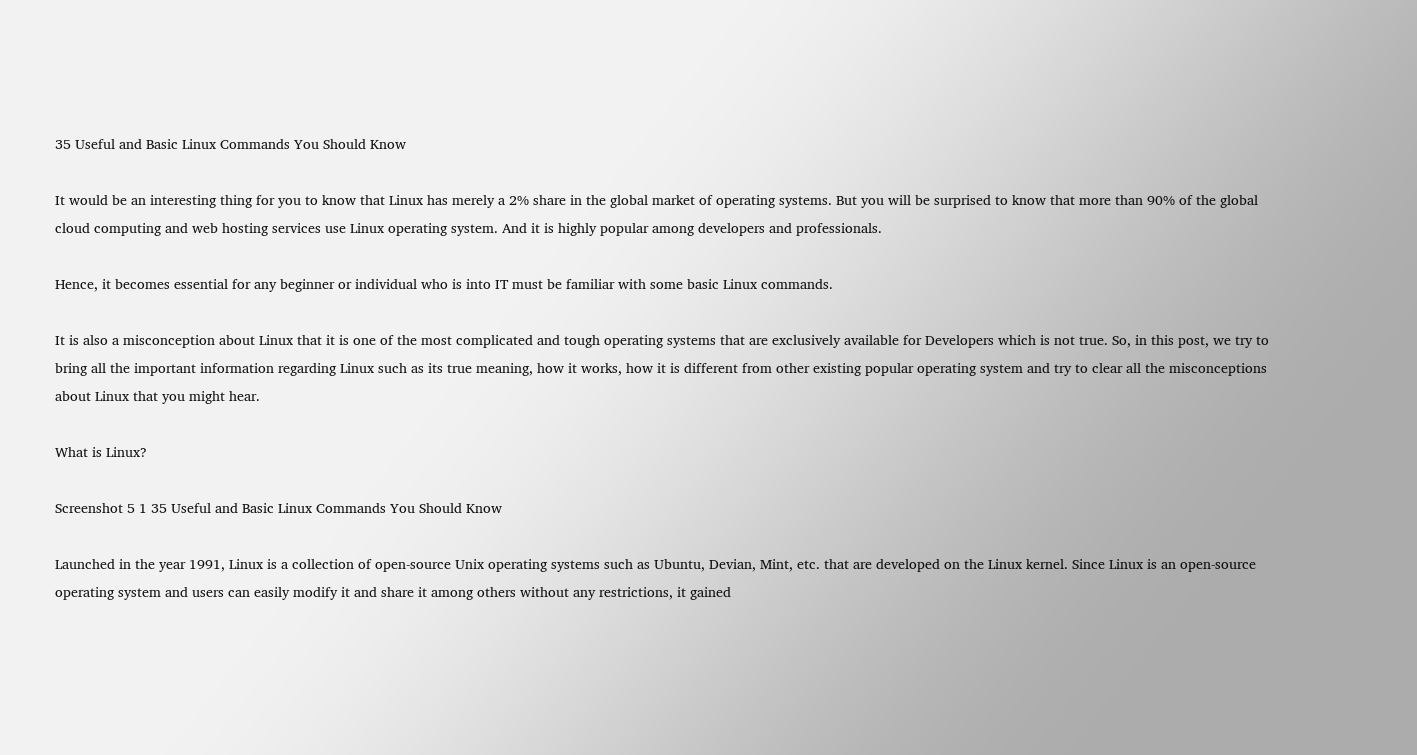35 Useful and Basic Linux Commands You Should Know

It would be an interesting thing for you to know that Linux has merely a 2% share in the global market of operating systems. But you will be surprised to know that more than 90% of the global cloud computing and web hosting services use Linux operating system. And it is highly popular among developers and professionals.

Hence, it becomes essential for any beginner or individual who is into IT must be familiar with some basic Linux commands.

It is also a misconception about Linux that it is one of the most complicated and tough operating systems that are exclusively available for Developers which is not true. So, in this post, we try to bring all the important information regarding Linux such as its true meaning, how it works, how it is different from other existing popular operating system and try to clear all the misconceptions about Linux that you might hear.

What is Linux?

Screenshot 5 1 35 Useful and Basic Linux Commands You Should Know

Launched in the year 1991, Linux is a collection of open-source Unix operating systems such as Ubuntu, Devian, Mint, etc. that are developed on the Linux kernel. Since Linux is an open-source operating system and users can easily modify it and share it among others without any restrictions, it gained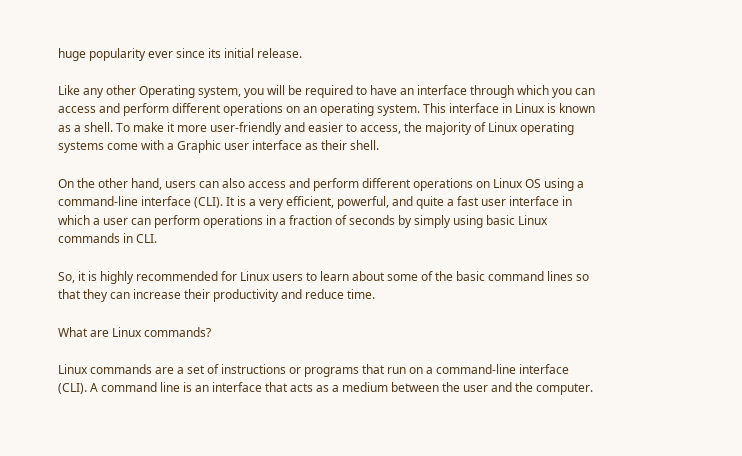huge popularity ever since its initial release.

Like any other Operating system, you will be required to have an interface through which you can access and perform different operations on an operating system. This interface in Linux is known as a shell. To make it more user-friendly and easier to access, the majority of Linux operating systems come with a Graphic user interface as their shell.

On the other hand, users can also access and perform different operations on Linux OS using a command-line interface (CLI). It is a very efficient, powerful, and quite a fast user interface in which a user can perform operations in a fraction of seconds by simply using basic Linux commands in CLI.

So, it is highly recommended for Linux users to learn about some of the basic command lines so that they can increase their productivity and reduce time.

What are Linux commands?

Linux commands are a set of instructions or programs that run on a command-line interface (CLI). A command line is an interface that acts as a medium between the user and the computer.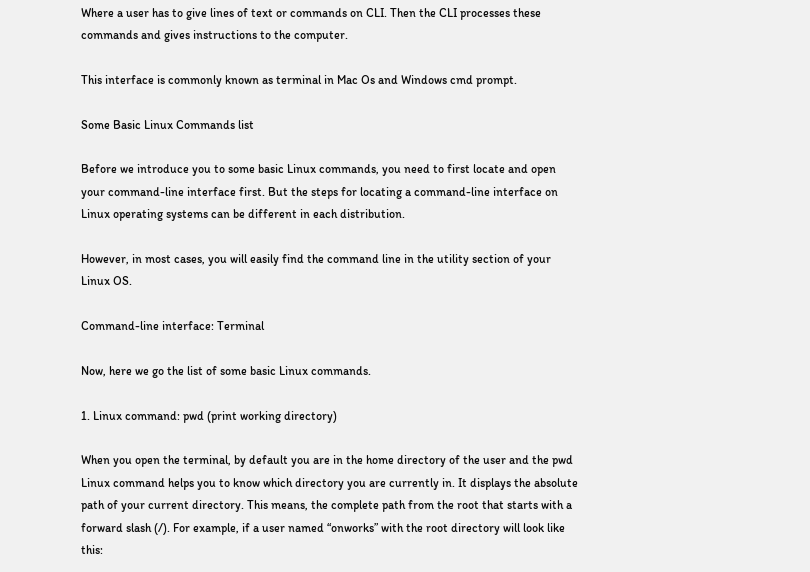Where a user has to give lines of text or commands on CLI. Then the CLI processes these commands and gives instructions to the computer.

This interface is commonly known as terminal in Mac Os and Windows cmd prompt.

Some Basic Linux Commands list

Before we introduce you to some basic Linux commands, you need to first locate and open your command-line interface first. But the steps for locating a command-line interface on Linux operating systems can be different in each distribution.

However, in most cases, you will easily find the command line in the utility section of your Linux OS.

Command-line interface: Terminal

Now, here we go the list of some basic Linux commands.

1. Linux command: pwd (print working directory)

When you open the terminal, by default you are in the home directory of the user and the pwd Linux command helps you to know which directory you are currently in. It displays the absolute path of your current directory. This means, the complete path from the root that starts with a forward slash (/). For example, if a user named “onworks” with the root directory will look like this: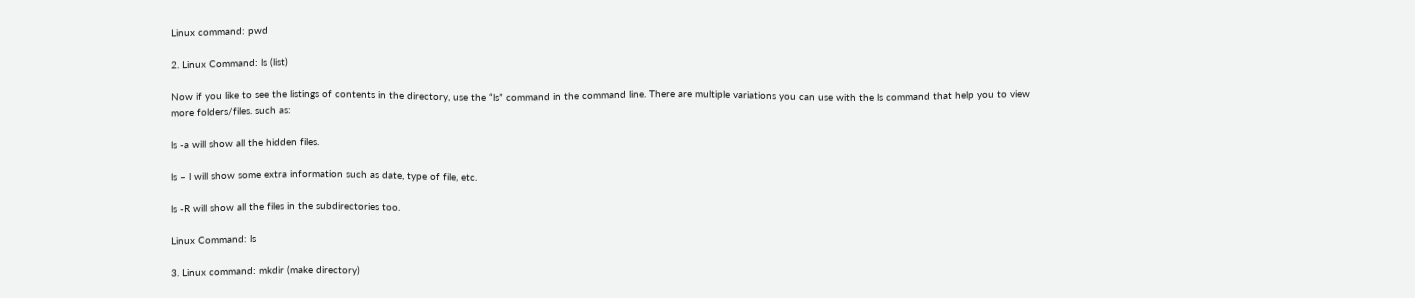Linux command: pwd

2. Linux Command: ls (list)

Now if you like to see the listings of contents in the directory, use the “ls” command in the command line. There are multiple variations you can use with the ls command that help you to view more folders/files. such as:

ls -a will show all the hidden files.

ls – l will show some extra information such as date, type of file, etc.

ls -R will show all the files in the subdirectories too.

Linux Command: ls

3. Linux command: mkdir (make directory)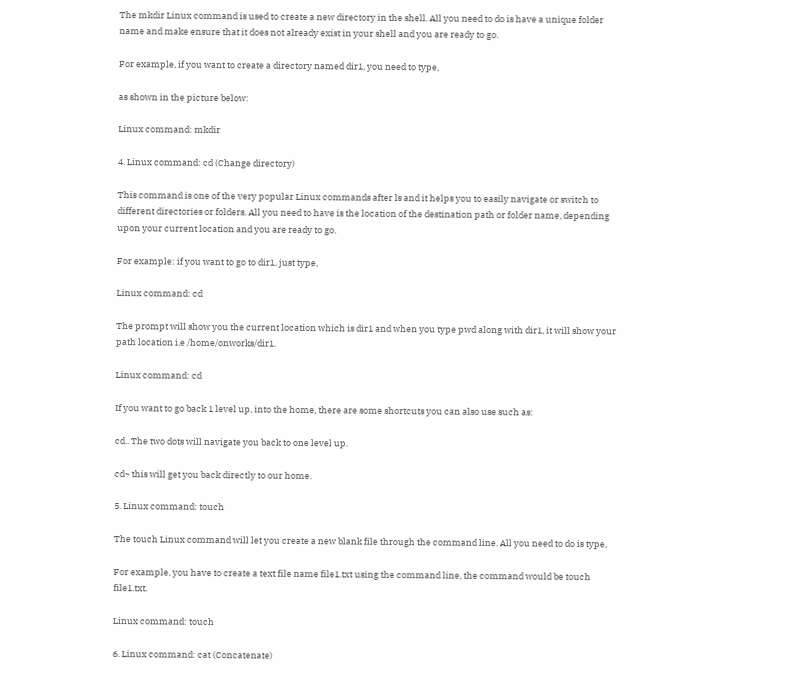The mkdir Linux command is used to create a new directory in the shell. All you need to do is have a unique folder name and make ensure that it does not already exist in your shell and you are ready to go.

For example, if you want to create a directory named dir1, you need to type,

as shown in the picture below:

Linux command: mkdir

4. Linux command: cd (Change directory)

This command is one of the very popular Linux commands after ls and it helps you to easily navigate or switch to different directories or folders. All you need to have is the location of the destination path or folder name, depending upon your current location and you are ready to go.

For example: if you want to go to dir1, just type,

Linux command: cd

The prompt will show you the current location which is dir1 and when you type pwd along with dir1, it will show your path location i.e /home/onworks/dir1.

Linux command: cd

If you want to go back 1 level up, into the home, there are some shortcuts you can also use such as:

cd.. The two dots will navigate you back to one level up.

cd~ this will get you back directly to our home.

5. Linux command: touch

The touch Linux command will let you create a new blank file through the command line. All you need to do is type,

For example, you have to create a text file name file1.txt using the command line, the command would be touch file1.txt.

Linux command: touch

6. Linux command: cat (Concatenate)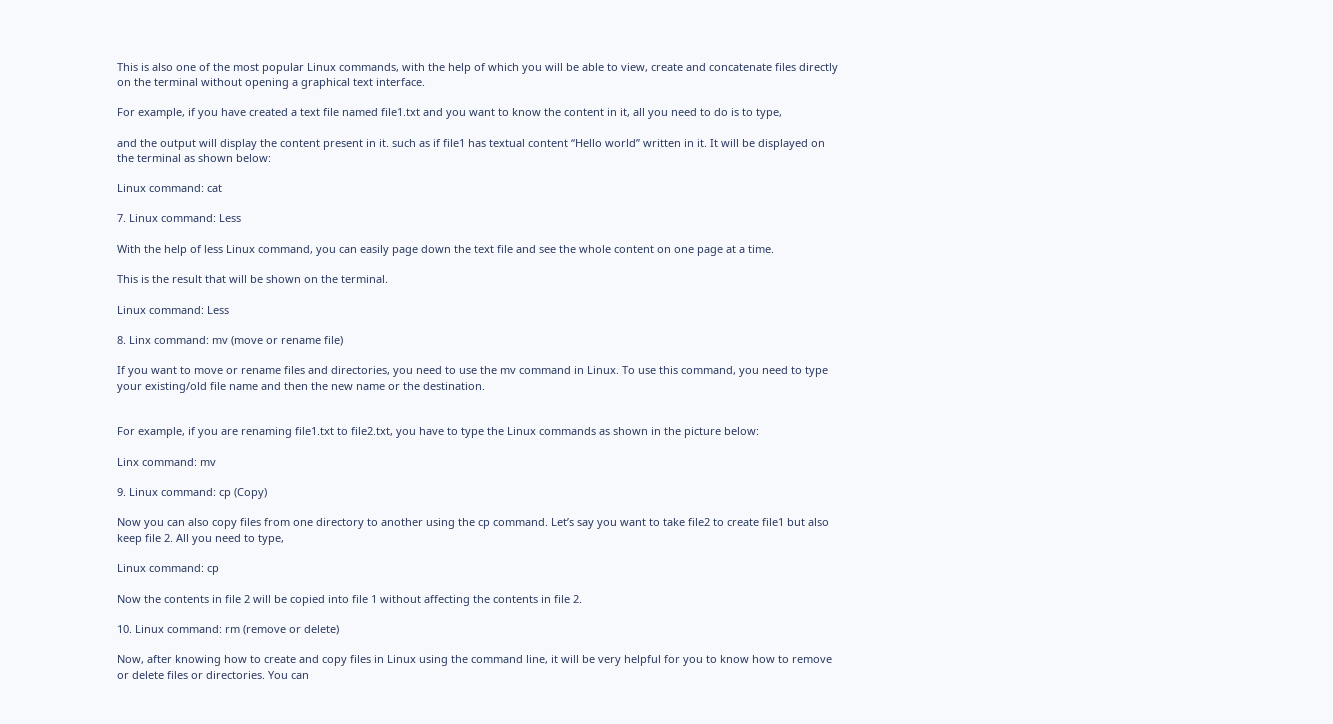This is also one of the most popular Linux commands, with the help of which you will be able to view, create and concatenate files directly on the terminal without opening a graphical text interface.

For example, if you have created a text file named file1.txt and you want to know the content in it, all you need to do is to type,

and the output will display the content present in it. such as if file1 has textual content “Hello world” written in it. It will be displayed on the terminal as shown below:

Linux command: cat

7. Linux command: Less

With the help of less Linux command, you can easily page down the text file and see the whole content on one page at a time.

This is the result that will be shown on the terminal.

Linux command: Less

8. Linx command: mv (move or rename file)

If you want to move or rename files and directories, you need to use the mv command in Linux. To use this command, you need to type your existing/old file name and then the new name or the destination.


For example, if you are renaming file1.txt to file2.txt, you have to type the Linux commands as shown in the picture below:

Linx command: mv

9. Linux command: cp (Copy)

Now you can also copy files from one directory to another using the cp command. Let’s say you want to take file2 to create file1 but also keep file 2. All you need to type,

Linux command: cp

Now the contents in file 2 will be copied into file 1 without affecting the contents in file 2.

10. Linux command: rm (remove or delete)

Now, after knowing how to create and copy files in Linux using the command line, it will be very helpful for you to know how to remove or delete files or directories. You can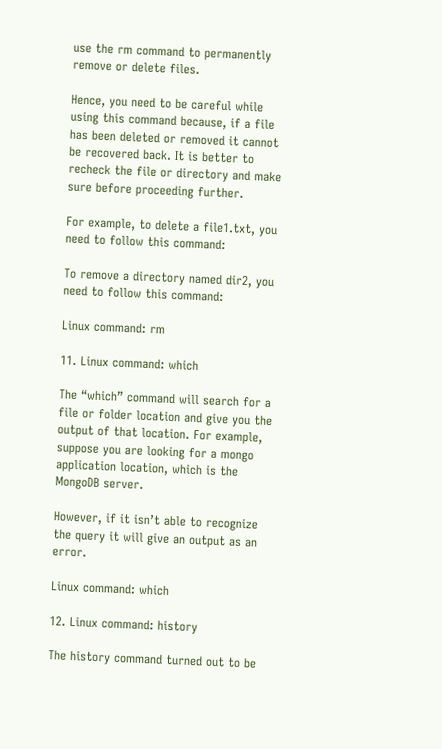use the rm command to permanently remove or delete files.

Hence, you need to be careful while using this command because, if a file has been deleted or removed it cannot be recovered back. It is better to recheck the file or directory and make sure before proceeding further.

For example, to delete a file1.txt, you need to follow this command:

To remove a directory named dir2, you need to follow this command:

Linux command: rm

11. Linux command: which

The “which” command will search for a file or folder location and give you the output of that location. For example, suppose you are looking for a mongo application location, which is the MongoDB server.

However, if it isn’t able to recognize the query it will give an output as an error.

Linux command: which

12. Linux command: history

The history command turned out to be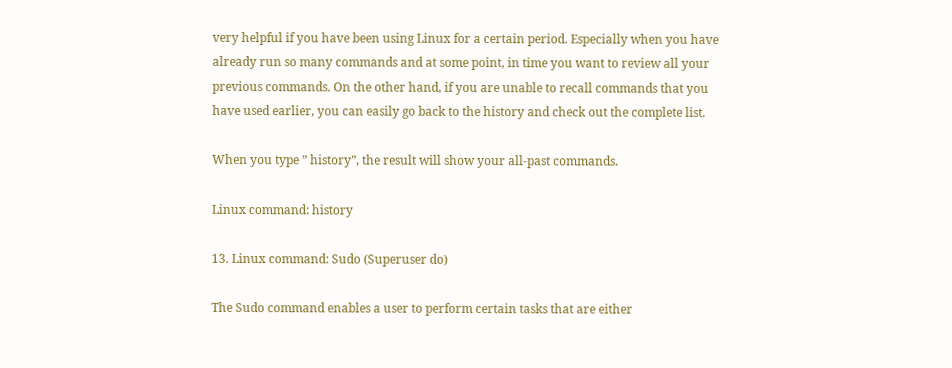very helpful if you have been using Linux for a certain period. Especially when you have already run so many commands and at some point, in time you want to review all your previous commands. On the other hand, if you are unable to recall commands that you have used earlier, you can easily go back to the history and check out the complete list.

When you type ” history”, the result will show your all-past commands.

Linux command: history

13. Linux command: Sudo (Superuser do)

The Sudo command enables a user to perform certain tasks that are either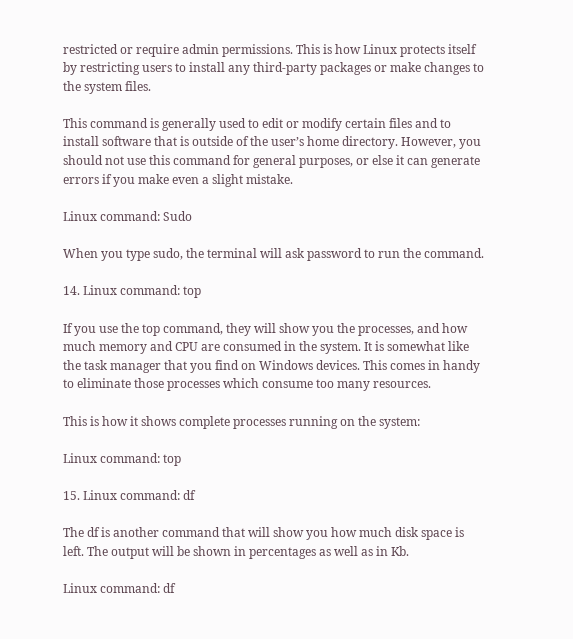restricted or require admin permissions. This is how Linux protects itself by restricting users to install any third-party packages or make changes to the system files.

This command is generally used to edit or modify certain files and to install software that is outside of the user’s home directory. However, you should not use this command for general purposes, or else it can generate errors if you make even a slight mistake.

Linux command: Sudo

When you type sudo, the terminal will ask password to run the command.

14. Linux command: top

If you use the top command, they will show you the processes, and how much memory and CPU are consumed in the system. It is somewhat like the task manager that you find on Windows devices. This comes in handy to eliminate those processes which consume too many resources.

This is how it shows complete processes running on the system:

Linux command: top

15. Linux command: df

The df is another command that will show you how much disk space is left. The output will be shown in percentages as well as in Kb.

Linux command: df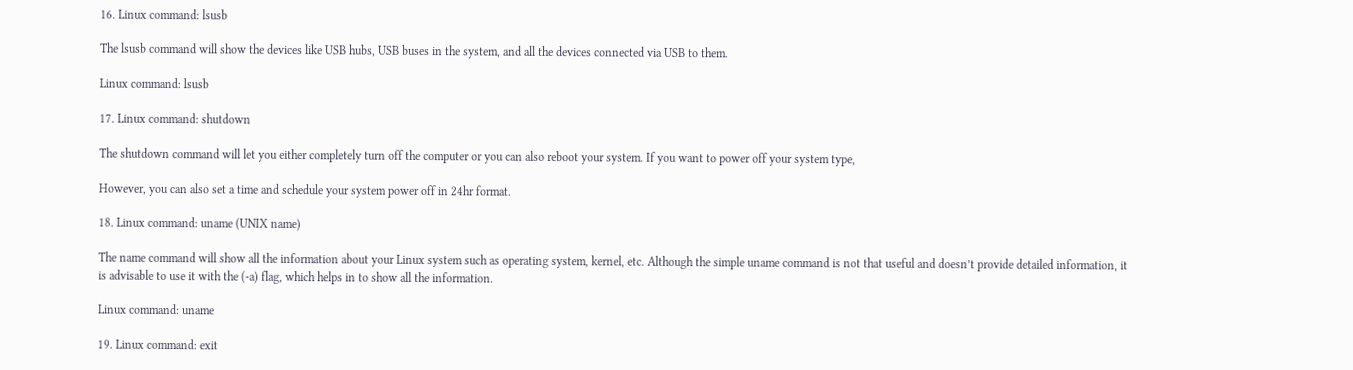16. Linux command: lsusb

The lsusb command will show the devices like USB hubs, USB buses in the system, and all the devices connected via USB to them.

Linux command: lsusb

17. Linux command: shutdown

The shutdown command will let you either completely turn off the computer or you can also reboot your system. If you want to power off your system type,

However, you can also set a time and schedule your system power off in 24hr format.

18. Linux command: uname (UNIX name)

The name command will show all the information about your Linux system such as operating system, kernel, etc. Although the simple uname command is not that useful and doesn’t provide detailed information, it is advisable to use it with the (-a) flag, which helps in to show all the information.

Linux command: uname

19. Linux command: exit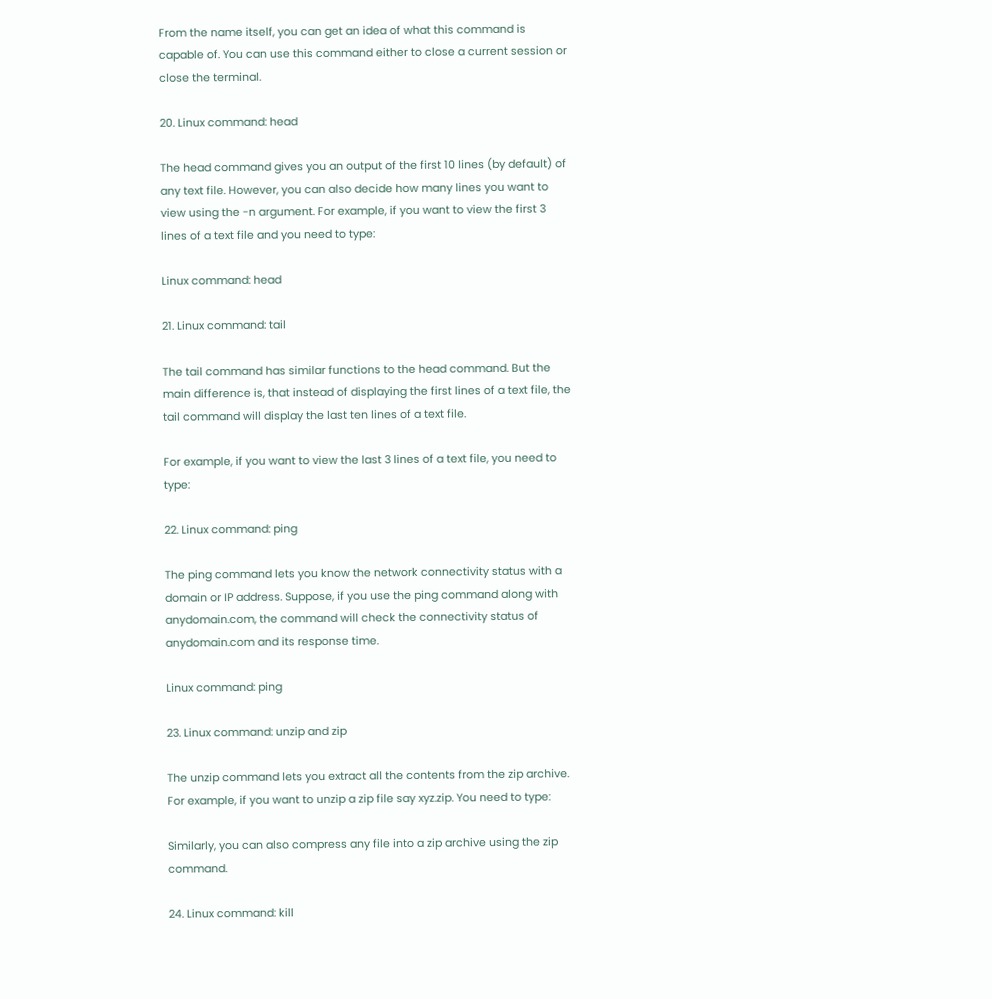From the name itself, you can get an idea of what this command is capable of. You can use this command either to close a current session or close the terminal.

20. Linux command: head

The head command gives you an output of the first 10 lines (by default) of any text file. However, you can also decide how many lines you want to view using the -n argument. For example, if you want to view the first 3 lines of a text file and you need to type:

Linux command: head

21. Linux command: tail

The tail command has similar functions to the head command. But the main difference is, that instead of displaying the first lines of a text file, the tail command will display the last ten lines of a text file.

For example, if you want to view the last 3 lines of a text file, you need to type:

22. Linux command: ping

The ping command lets you know the network connectivity status with a domain or IP address. Suppose, if you use the ping command along with anydomain.com, the command will check the connectivity status of anydomain.com and its response time.

Linux command: ping

23. Linux command: unzip and zip

The unzip command lets you extract all the contents from the zip archive. For example, if you want to unzip a zip file say xyz.zip. You need to type:

Similarly, you can also compress any file into a zip archive using the zip command.

24. Linux command: kill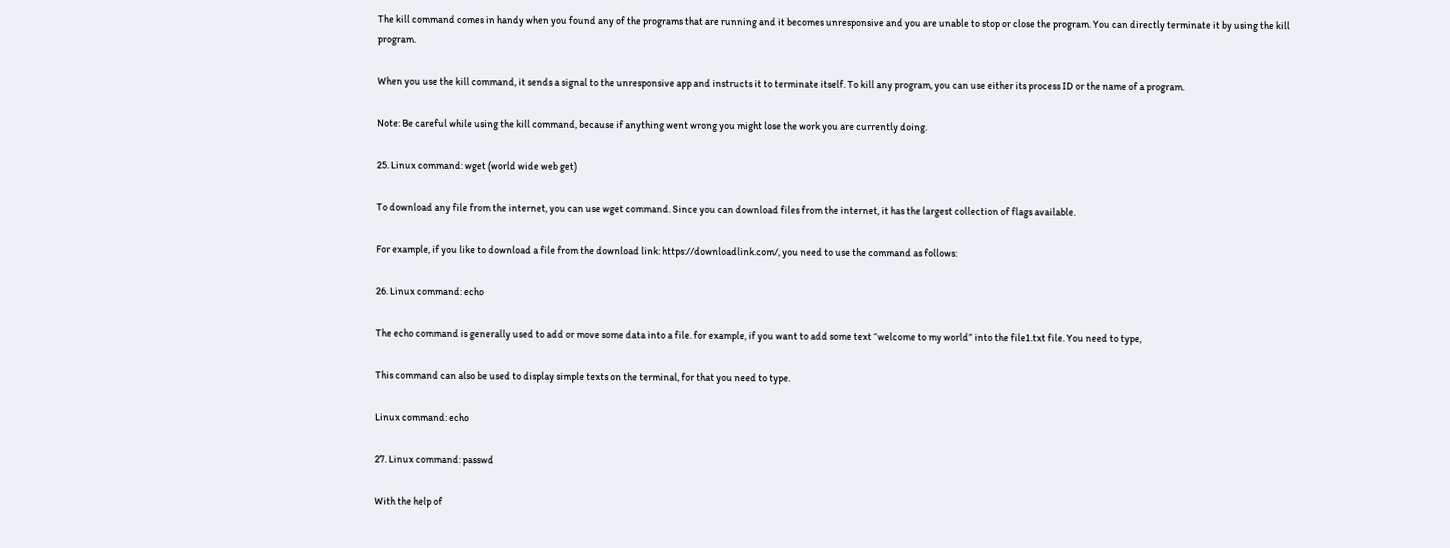The kill command comes in handy when you found any of the programs that are running and it becomes unresponsive and you are unable to stop or close the program. You can directly terminate it by using the kill program.

When you use the kill command, it sends a signal to the unresponsive app and instructs it to terminate itself. To kill any program, you can use either its process ID or the name of a program.

Note: Be careful while using the kill command, because if anything went wrong you might lose the work you are currently doing.

25. Linux command: wget (world wide web get)

To download any file from the internet, you can use wget command. Since you can download files from the internet, it has the largest collection of flags available.

For example, if you like to download a file from the download link: https://downloadlink.com/, you need to use the command as follows:

26. Linux command: echo

The echo command is generally used to add or move some data into a file. for example, if you want to add some text “welcome to my world” into the file1.txt file. You need to type,

This command can also be used to display simple texts on the terminal, for that you need to type.

Linux command: echo

27. Linux command: passwd

With the help of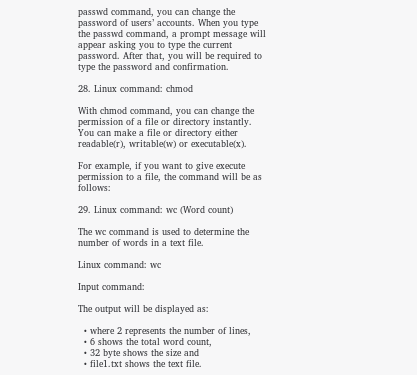passwd command, you can change the password of users’ accounts. When you type the passwd command, a prompt message will appear asking you to type the current password. After that, you will be required to type the password and confirmation.

28. Linux command: chmod

With chmod command, you can change the permission of a file or directory instantly. You can make a file or directory either readable(r), writable(w) or executable(x).

For example, if you want to give execute permission to a file, the command will be as follows:

29. Linux command: wc (Word count)

The wc command is used to determine the number of words in a text file.

Linux command: wc

Input command:

The output will be displayed as:

  • where 2 represents the number of lines,
  • 6 shows the total word count,
  • 32 byte shows the size and
  • file1.txt shows the text file.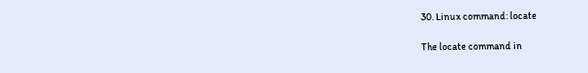30. Linux command: locate

The locate command in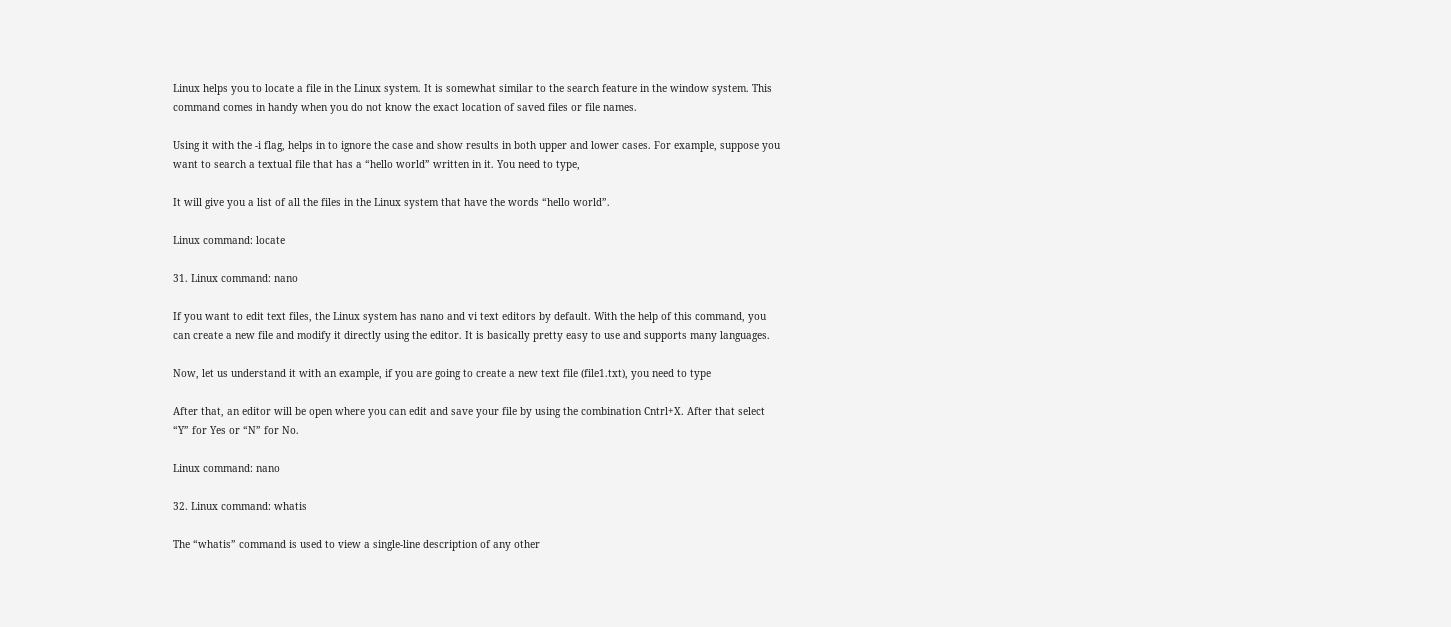Linux helps you to locate a file in the Linux system. It is somewhat similar to the search feature in the window system. This command comes in handy when you do not know the exact location of saved files or file names.

Using it with the -i flag, helps in to ignore the case and show results in both upper and lower cases. For example, suppose you want to search a textual file that has a “hello world” written in it. You need to type,

It will give you a list of all the files in the Linux system that have the words “hello world”.

Linux command: locate

31. Linux command: nano

If you want to edit text files, the Linux system has nano and vi text editors by default. With the help of this command, you can create a new file and modify it directly using the editor. It is basically pretty easy to use and supports many languages.

Now, let us understand it with an example, if you are going to create a new text file (file1.txt), you need to type

After that, an editor will be open where you can edit and save your file by using the combination Cntrl+X. After that select “Y” for Yes or “N” for No.

Linux command: nano

32. Linux command: whatis

The “whatis” command is used to view a single-line description of any other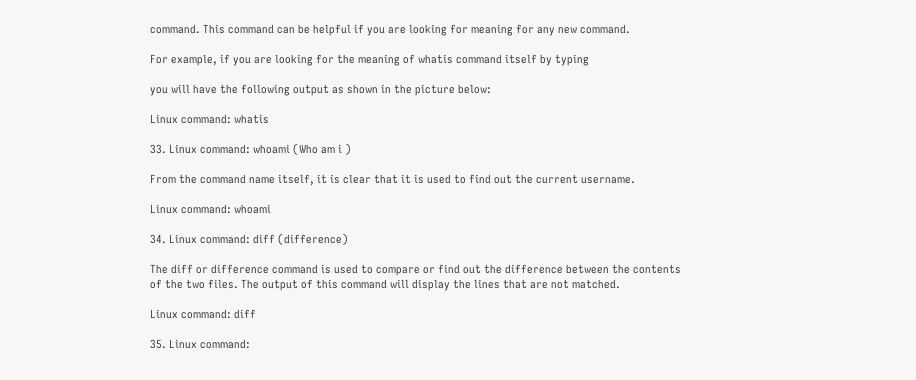command. This command can be helpful if you are looking for meaning for any new command.

For example, if you are looking for the meaning of whatis command itself by typing

you will have the following output as shown in the picture below:

Linux command: whatis

33. Linux command: whoami (Who am i )

From the command name itself, it is clear that it is used to find out the current username.

Linux command: whoami

34. Linux command: diff (difference)

The diff or difference command is used to compare or find out the difference between the contents of the two files. The output of this command will display the lines that are not matched.

Linux command: diff

35. Linux command: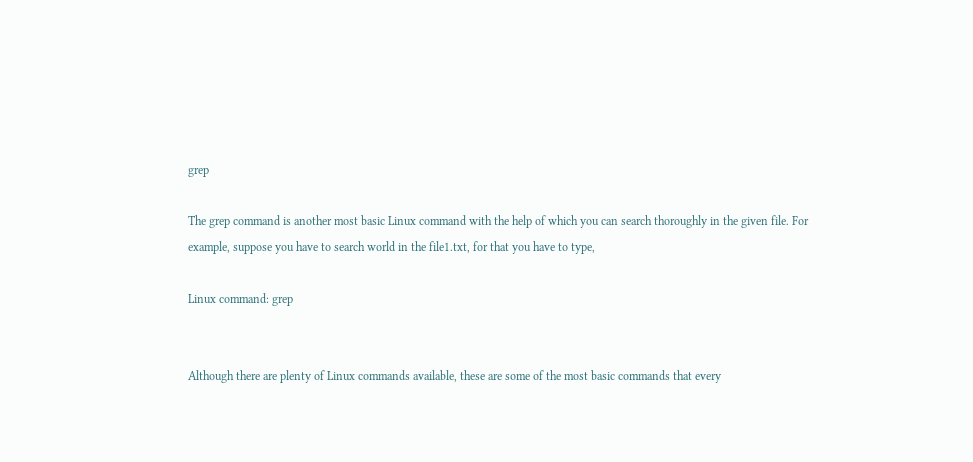grep

The grep command is another most basic Linux command with the help of which you can search thoroughly in the given file. For example, suppose you have to search world in the file1.txt, for that you have to type,

Linux command: grep


Although there are plenty of Linux commands available, these are some of the most basic commands that every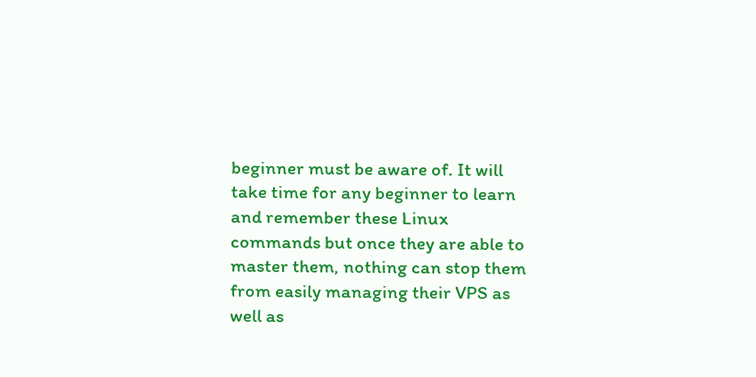beginner must be aware of. It will take time for any beginner to learn and remember these Linux commands but once they are able to master them, nothing can stop them from easily managing their VPS as well as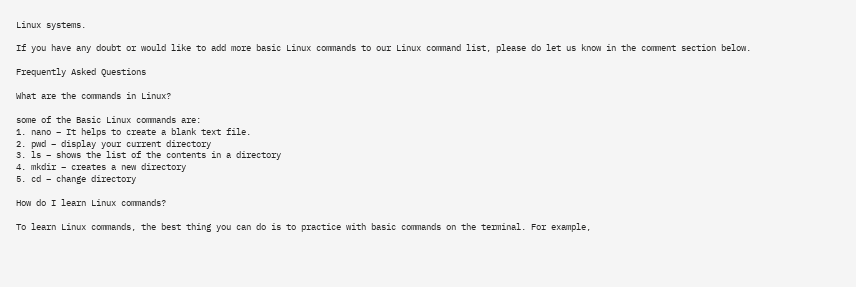Linux systems.

If you have any doubt or would like to add more basic Linux commands to our Linux command list, please do let us know in the comment section below.

Frequently Asked Questions

What are the commands in Linux?

some of the Basic Linux commands are:
1. nano – It helps to create a blank text file.
2. pwd – display your current directory
3. ls – shows the list of the contents in a directory
4. mkdir – creates a new directory
5. cd – change directory

How do I learn Linux commands?

To learn Linux commands, the best thing you can do is to practice with basic commands on the terminal. For example,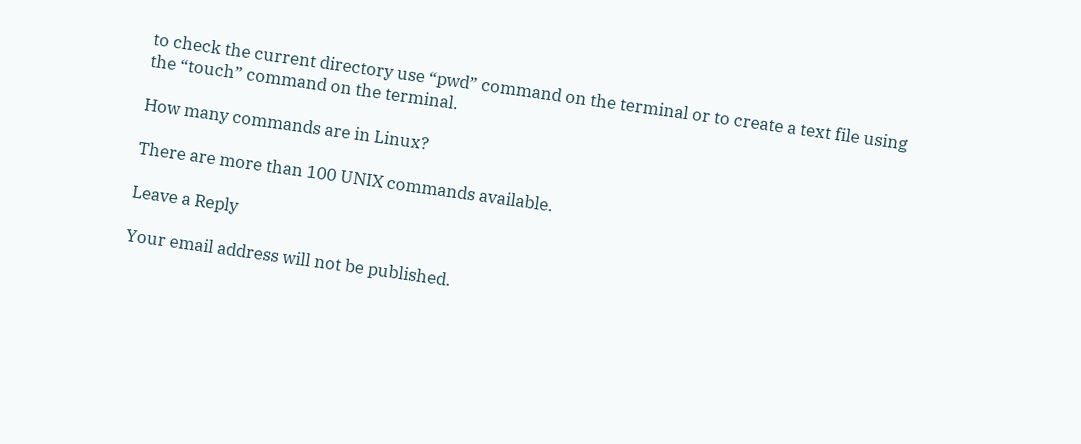to check the current directory use “pwd” command on the terminal or to create a text file using the “touch” command on the terminal.

How many commands are in Linux?

There are more than 100 UNIX commands available.

Leave a Reply

Your email address will not be published.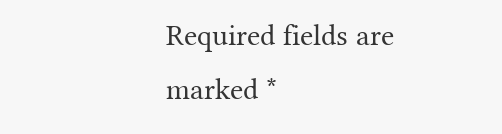Required fields are marked *